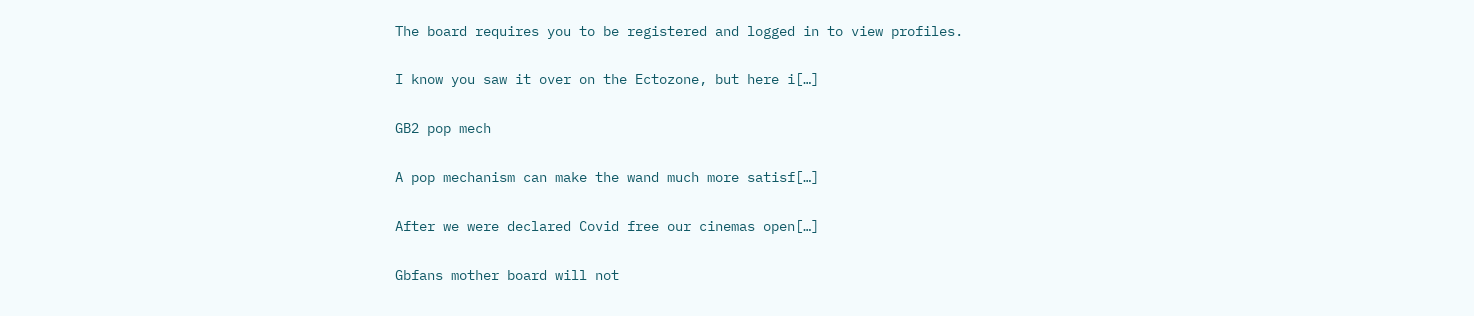The board requires you to be registered and logged in to view profiles.

I know you saw it over on the Ectozone, but here i[…]

GB2 pop mech

A pop mechanism can make the wand much more satisf[…]

After we were declared Covid free our cinemas open[…]

Gbfans mother board will not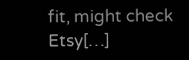fit, might check Etsy[…]